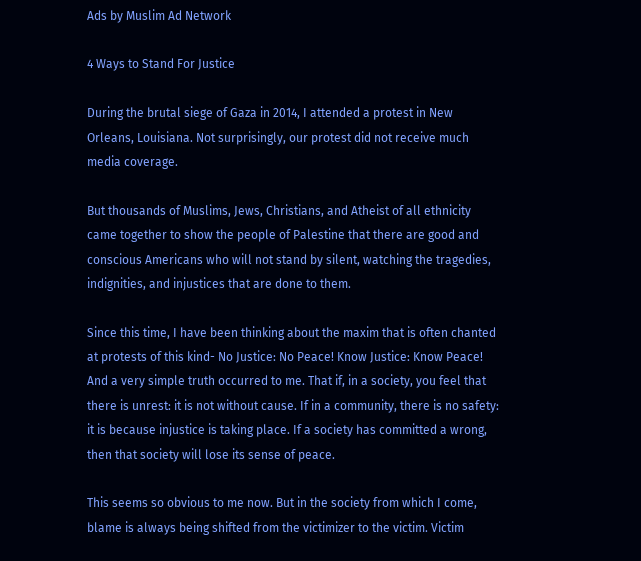Ads by Muslim Ad Network

4 Ways to Stand For Justice

During the brutal siege of Gaza in 2014, I attended a protest in New Orleans, Louisiana. Not surprisingly, our protest did not receive much media coverage.

But thousands of Muslims, Jews, Christians, and Atheist of all ethnicity came together to show the people of Palestine that there are good and conscious Americans who will not stand by silent, watching the tragedies, indignities, and injustices that are done to them.

Since this time, I have been thinking about the maxim that is often chanted at protests of this kind- No Justice: No Peace! Know Justice: Know Peace! And a very simple truth occurred to me. That if, in a society, you feel that there is unrest: it is not without cause. If in a community, there is no safety: it is because injustice is taking place. If a society has committed a wrong, then that society will lose its sense of peace.

This seems so obvious to me now. But in the society from which I come, blame is always being shifted from the victimizer to the victim. Victim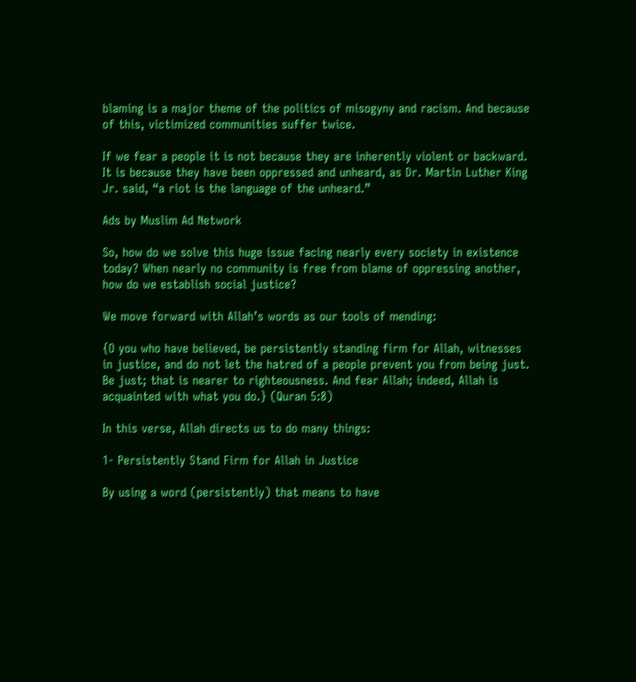blaming is a major theme of the politics of misogyny and racism. And because of this, victimized communities suffer twice.

If we fear a people it is not because they are inherently violent or backward. It is because they have been oppressed and unheard, as Dr. Martin Luther King Jr. said, “a riot is the language of the unheard.”

Ads by Muslim Ad Network

So, how do we solve this huge issue facing nearly every society in existence today? When nearly no community is free from blame of oppressing another, how do we establish social justice?

We move forward with Allah’s words as our tools of mending:

{O you who have believed, be persistently standing firm for Allah, witnesses in justice, and do not let the hatred of a people prevent you from being just. Be just; that is nearer to righteousness. And fear Allah; indeed, Allah is acquainted with what you do.} (Quran 5:8)

In this verse, Allah directs us to do many things:

1- Persistently Stand Firm for Allah in Justice

By using a word (persistently) that means to have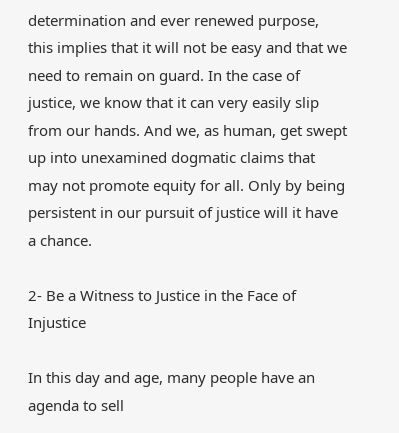determination and ever renewed purpose, this implies that it will not be easy and that we need to remain on guard. In the case of justice, we know that it can very easily slip from our hands. And we, as human, get swept up into unexamined dogmatic claims that may not promote equity for all. Only by being persistent in our pursuit of justice will it have a chance.

2- Be a Witness to Justice in the Face of Injustice

In this day and age, many people have an agenda to sell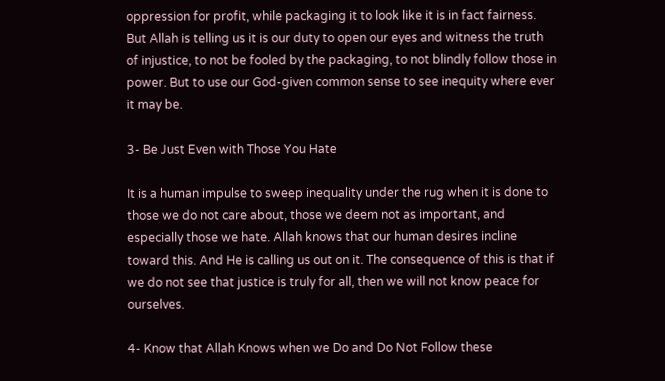oppression for profit, while packaging it to look like it is in fact fairness. But Allah is telling us it is our duty to open our eyes and witness the truth of injustice, to not be fooled by the packaging, to not blindly follow those in power. But to use our God-given common sense to see inequity where ever it may be.

3- Be Just Even with Those You Hate

It is a human impulse to sweep inequality under the rug when it is done to those we do not care about, those we deem not as important, and especially those we hate. Allah knows that our human desires incline toward this. And He is calling us out on it. The consequence of this is that if we do not see that justice is truly for all, then we will not know peace for ourselves.

4- Know that Allah Knows when we Do and Do Not Follow these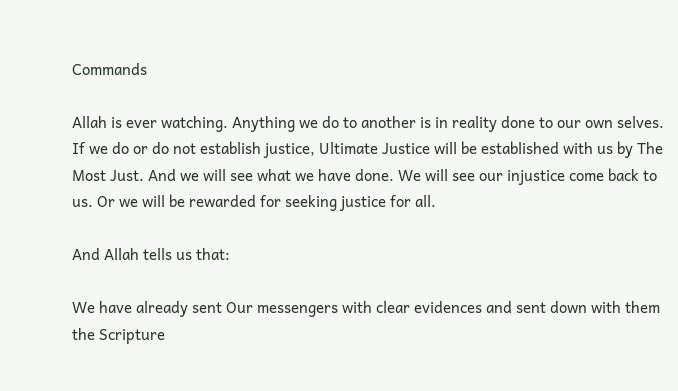Commands

Allah is ever watching. Anything we do to another is in reality done to our own selves. If we do or do not establish justice, Ultimate Justice will be established with us by The Most Just. And we will see what we have done. We will see our injustice come back to us. Or we will be rewarded for seeking justice for all.

And Allah tells us that:

We have already sent Our messengers with clear evidences and sent down with them the Scripture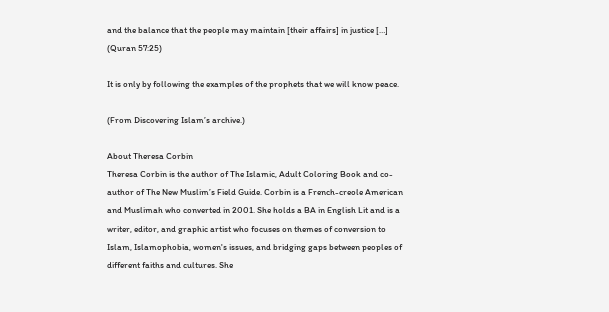and the balance that the people may maintain [their affairs] in justice […] (Quran 57:25)

It is only by following the examples of the prophets that we will know peace.

(From Discovering Islam’s archive.)

About Theresa Corbin
Theresa Corbin is the author of The Islamic, Adult Coloring Book and co-author of The New Muslim’s Field Guide. Corbin is a French-creole American and Muslimah who converted in 2001. She holds a BA in English Lit and is a writer, editor, and graphic artist who focuses on themes of conversion to Islam, Islamophobia, women's issues, and bridging gaps between peoples of different faiths and cultures. She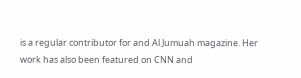is a regular contributor for and Al Jumuah magazine. Her work has also been featured on CNN and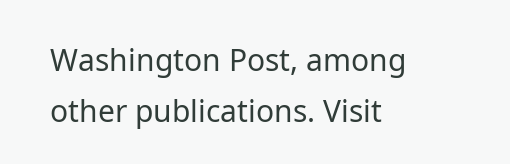Washington Post, among other publications. Visit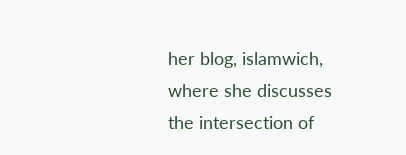her blog, islamwich, where she discusses the intersection of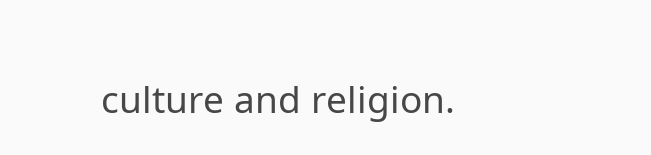culture and religion.